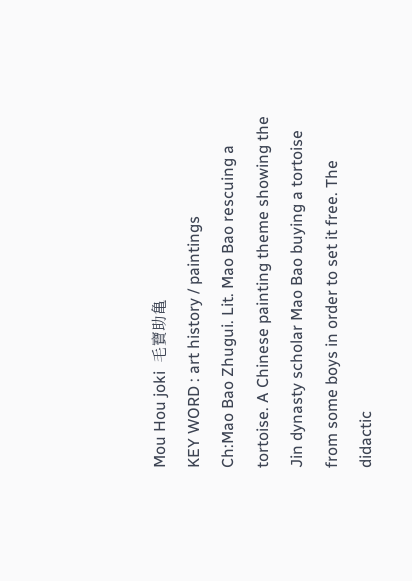Mou Hou joki  毛寶助亀
KEY WORD : art history / paintings
Ch:Mao Bao Zhugui. Lit. Mao Bao rescuing a tortoise. A Chinese painting theme showing the Jin dynasty scholar Mao Bao buying a tortoise from some boys in order to set it free. The didactic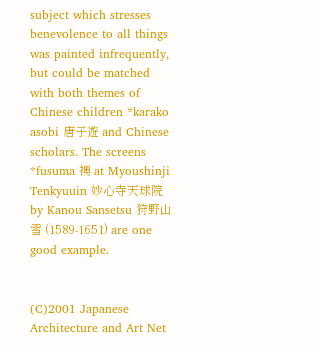subject which stresses benevolence to all things was painted infrequently, but could be matched with both themes of Chinese children *karako asobi 唐子遊 and Chinese scholars. The screens *fusuma 襖 at Myoushinji Tenkyuuin 妙心寺天球院 by Kanou Sansetsu 狩野山雪 (1589-1651) are one good example.


(C)2001 Japanese Architecture and Art Net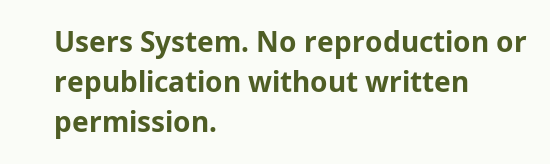Users System. No reproduction or republication without written permission.